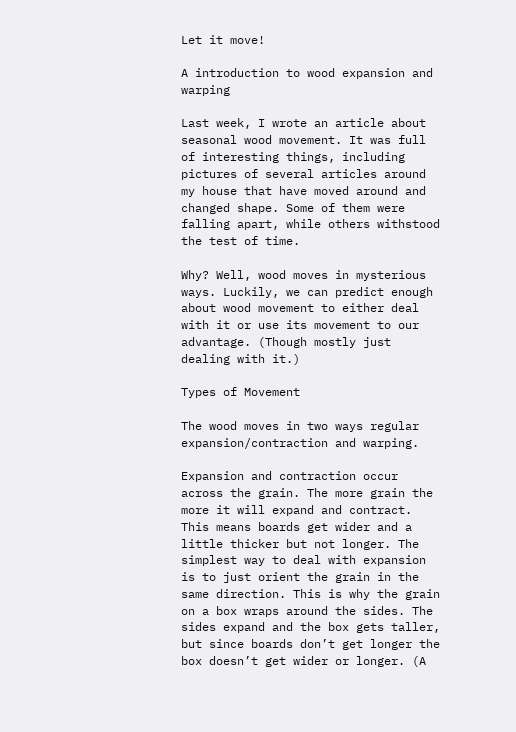Let it move!

A introduction to wood expansion and warping

Last week, I wrote an article about seasonal wood movement. It was full of interesting things, including pictures of several articles around my house that have moved around and changed shape. Some of them were falling apart, while others withstood the test of time.

Why? Well, wood moves in mysterious ways. Luckily, we can predict enough about wood movement to either deal with it or use its movement to our advantage. (Though mostly just dealing with it.)

Types of Movement

The wood moves in two ways regular expansion/contraction and warping.

Expansion and contraction occur across the grain. The more grain the more it will expand and contract. This means boards get wider and a little thicker but not longer. The simplest way to deal with expansion is to just orient the grain in the same direction. This is why the grain on a box wraps around the sides. The sides expand and the box gets taller, but since boards don’t get longer the box doesn’t get wider or longer. (A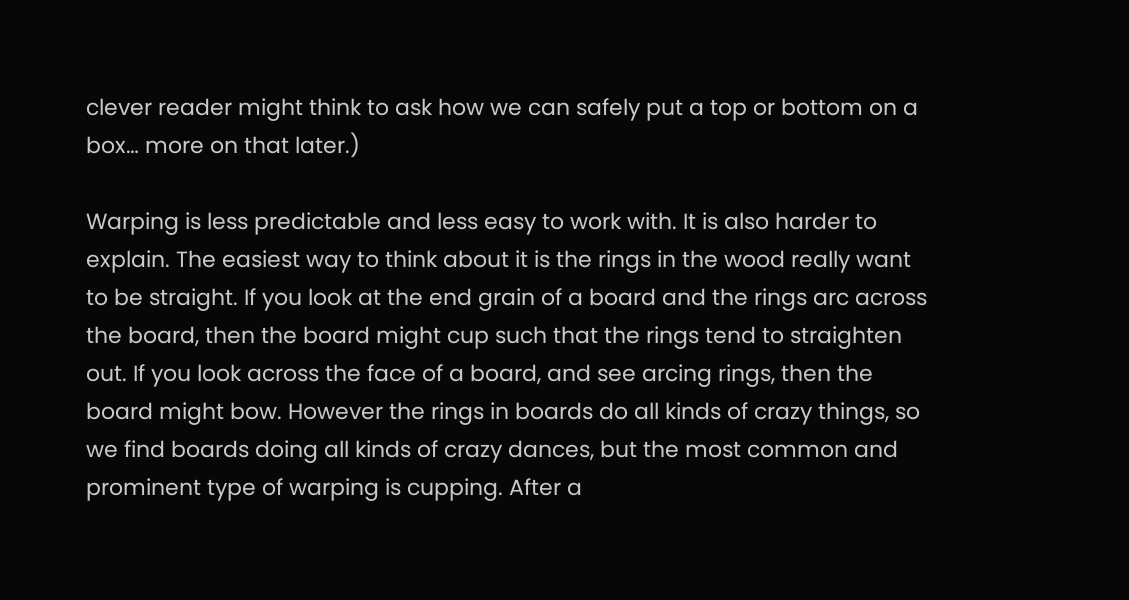clever reader might think to ask how we can safely put a top or bottom on a box… more on that later.)

Warping is less predictable and less easy to work with. It is also harder to explain. The easiest way to think about it is the rings in the wood really want to be straight. If you look at the end grain of a board and the rings arc across the board, then the board might cup such that the rings tend to straighten out. If you look across the face of a board, and see arcing rings, then the board might bow. However the rings in boards do all kinds of crazy things, so we find boards doing all kinds of crazy dances, but the most common and prominent type of warping is cupping. After a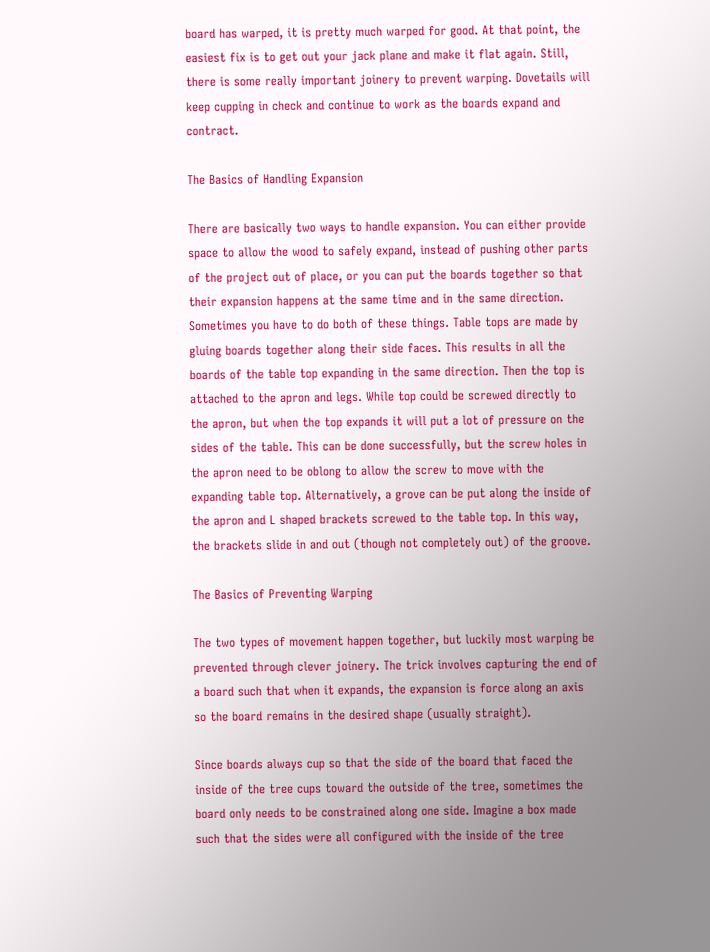board has warped, it is pretty much warped for good. At that point, the easiest fix is to get out your jack plane and make it flat again. Still, there is some really important joinery to prevent warping. Dovetails will keep cupping in check and continue to work as the boards expand and contract.

The Basics of Handling Expansion

There are basically two ways to handle expansion. You can either provide space to allow the wood to safely expand, instead of pushing other parts of the project out of place, or you can put the boards together so that their expansion happens at the same time and in the same direction. Sometimes you have to do both of these things. Table tops are made by gluing boards together along their side faces. This results in all the boards of the table top expanding in the same direction. Then the top is attached to the apron and legs. While top could be screwed directly to the apron, but when the top expands it will put a lot of pressure on the sides of the table. This can be done successfully, but the screw holes in the apron need to be oblong to allow the screw to move with the expanding table top. Alternatively, a grove can be put along the inside of the apron and L shaped brackets screwed to the table top. In this way, the brackets slide in and out (though not completely out) of the groove.

The Basics of Preventing Warping

The two types of movement happen together, but luckily most warping be prevented through clever joinery. The trick involves capturing the end of a board such that when it expands, the expansion is force along an axis so the board remains in the desired shape (usually straight).

Since boards always cup so that the side of the board that faced the inside of the tree cups toward the outside of the tree, sometimes the board only needs to be constrained along one side. Imagine a box made such that the sides were all configured with the inside of the tree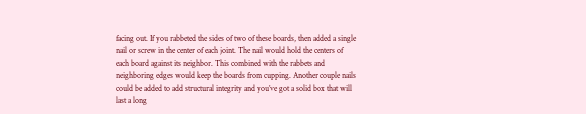facing out. If you rabbeted the sides of two of these boards, then added a single nail or screw in the center of each joint. The nail would hold the centers of each board against its neighbor. This combined with the rabbets and neighboring edges would keep the boards from cupping. Another couple nails could be added to add structural integrity and you’ve got a solid box that will last a long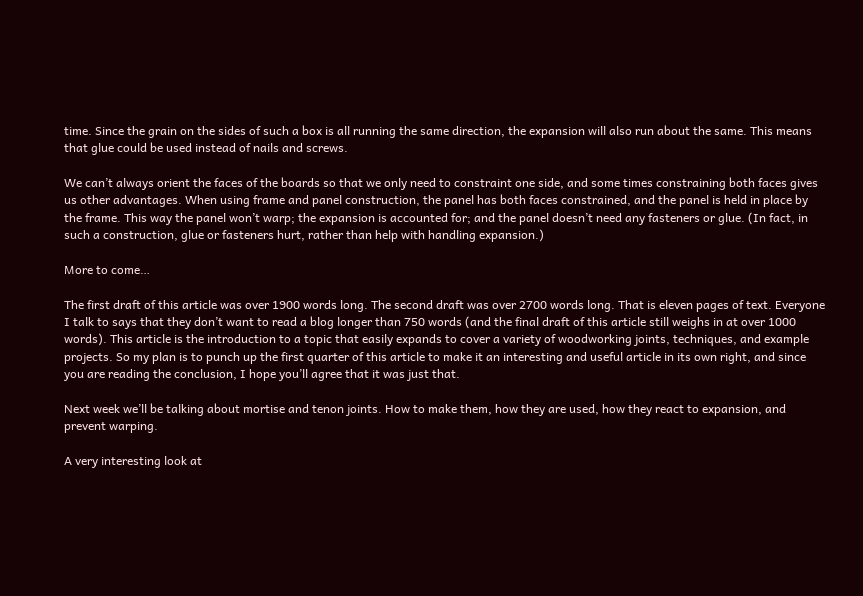time. Since the grain on the sides of such a box is all running the same direction, the expansion will also run about the same. This means that glue could be used instead of nails and screws.

We can’t always orient the faces of the boards so that we only need to constraint one side, and some times constraining both faces gives us other advantages. When using frame and panel construction, the panel has both faces constrained, and the panel is held in place by the frame. This way the panel won’t warp; the expansion is accounted for; and the panel doesn’t need any fasteners or glue. (In fact, in such a construction, glue or fasteners hurt, rather than help with handling expansion.)

More to come…

The first draft of this article was over 1900 words long. The second draft was over 2700 words long. That is eleven pages of text. Everyone I talk to says that they don’t want to read a blog longer than 750 words (and the final draft of this article still weighs in at over 1000 words). This article is the introduction to a topic that easily expands to cover a variety of woodworking joints, techniques, and example projects. So my plan is to punch up the first quarter of this article to make it an interesting and useful article in its own right, and since you are reading the conclusion, I hope you’ll agree that it was just that.

Next week we’ll be talking about mortise and tenon joints. How to make them, how they are used, how they react to expansion, and prevent warping.

A very interesting look at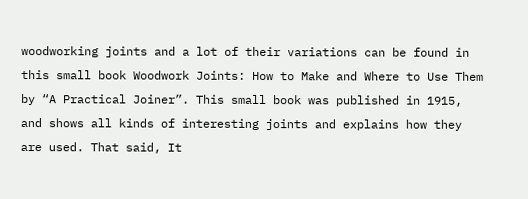woodworking joints and a lot of their variations can be found in this small book Woodwork Joints: How to Make and Where to Use Them by “A Practical Joiner”. This small book was published in 1915, and shows all kinds of interesting joints and explains how they are used. That said, It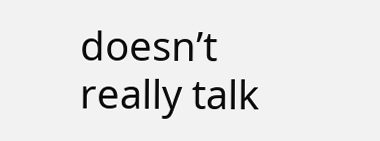doesn’t really talk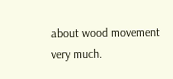about wood movement very much.